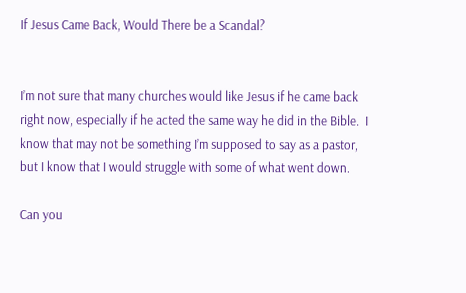If Jesus Came Back, Would There be a Scandal?


I’m not sure that many churches would like Jesus if he came back right now, especially if he acted the same way he did in the Bible.  I know that may not be something I’m supposed to say as a pastor, but I know that I would struggle with some of what went down.

Can you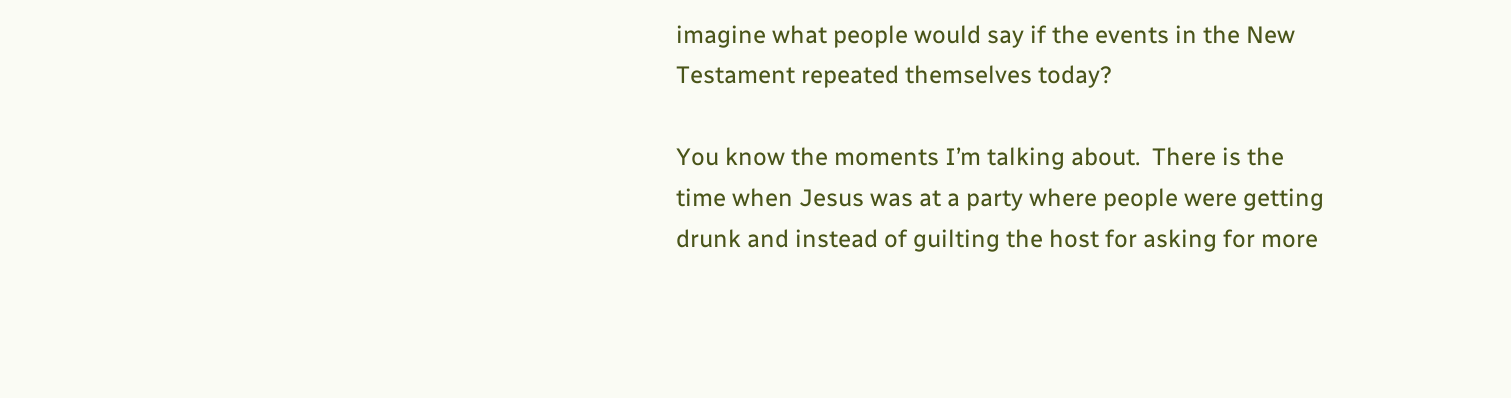imagine what people would say if the events in the New Testament repeated themselves today?

You know the moments I’m talking about.  There is the time when Jesus was at a party where people were getting drunk and instead of guilting the host for asking for more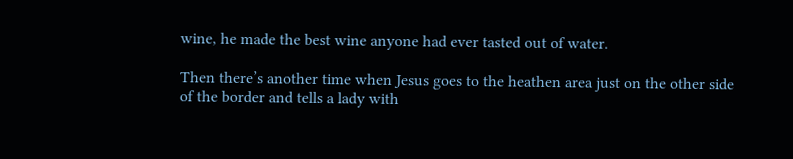wine, he made the best wine anyone had ever tasted out of water.

Then there’s another time when Jesus goes to the heathen area just on the other side of the border and tells a lady with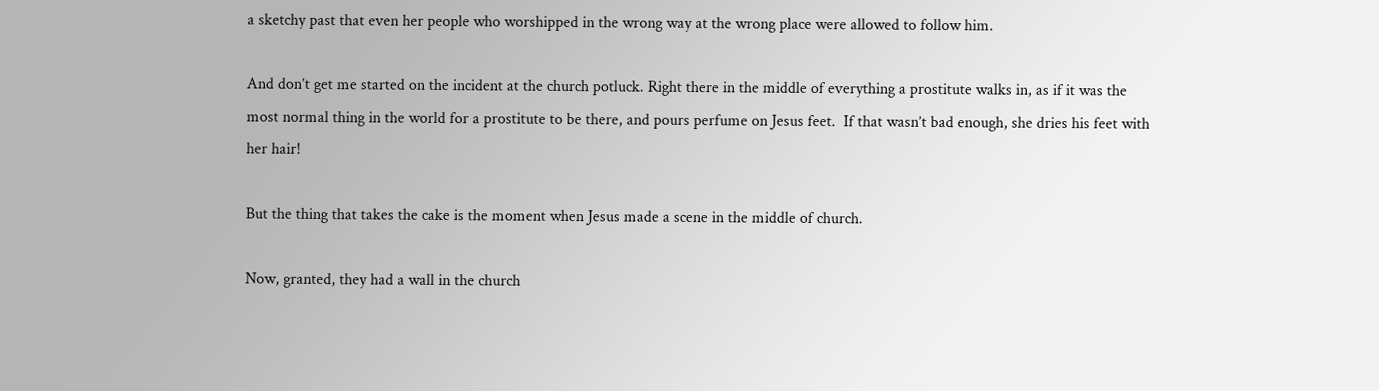a sketchy past that even her people who worshipped in the wrong way at the wrong place were allowed to follow him.

And don’t get me started on the incident at the church potluck. Right there in the middle of everything a prostitute walks in, as if it was the most normal thing in the world for a prostitute to be there, and pours perfume on Jesus feet.  If that wasn’t bad enough, she dries his feet with her hair!

But the thing that takes the cake is the moment when Jesus made a scene in the middle of church.

Now, granted, they had a wall in the church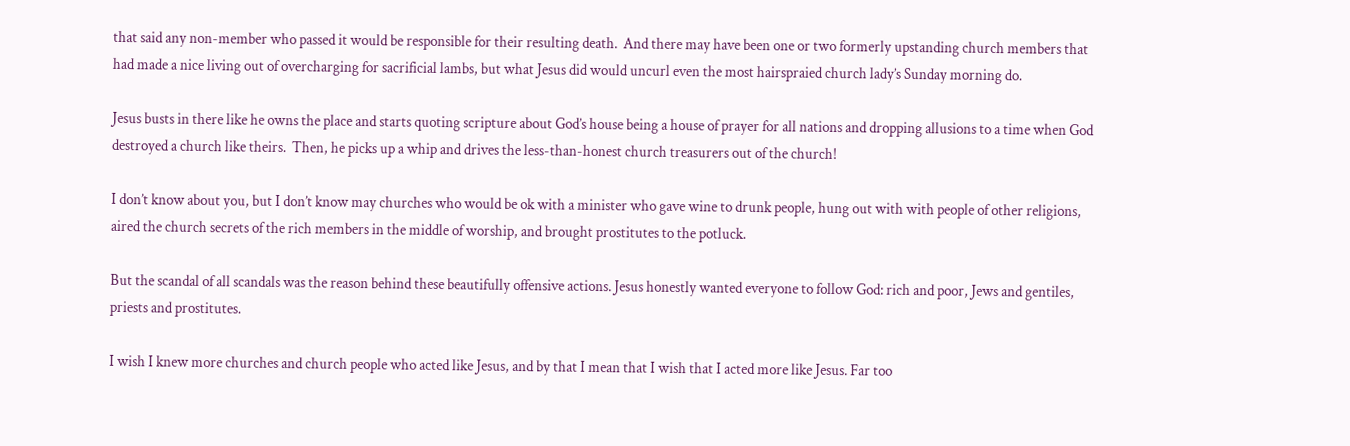that said any non-member who passed it would be responsible for their resulting death.  And there may have been one or two formerly upstanding church members that had made a nice living out of overcharging for sacrificial lambs, but what Jesus did would uncurl even the most hairspraied church lady’s Sunday morning do.

Jesus busts in there like he owns the place and starts quoting scripture about God’s house being a house of prayer for all nations and dropping allusions to a time when God destroyed a church like theirs.  Then, he picks up a whip and drives the less-than-honest church treasurers out of the church!

I don’t know about you, but I don’t know may churches who would be ok with a minister who gave wine to drunk people, hung out with with people of other religions, aired the church secrets of the rich members in the middle of worship, and brought prostitutes to the potluck.

But the scandal of all scandals was the reason behind these beautifully offensive actions. Jesus honestly wanted everyone to follow God: rich and poor, Jews and gentiles, priests and prostitutes.

I wish I knew more churches and church people who acted like Jesus, and by that I mean that I wish that I acted more like Jesus. Far too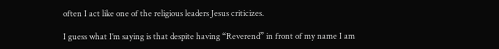often I act like one of the religious leaders Jesus criticizes.

I guess what I’m saying is that despite having “Reverend” in front of my name I am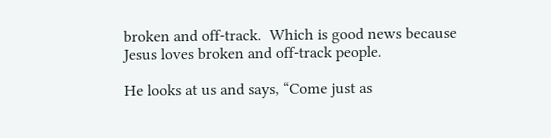broken and off-track.  Which is good news because Jesus loves broken and off-track people.

He looks at us and says, “Come just as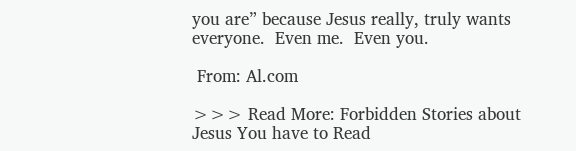you are” because Jesus really, truly wants everyone.  Even me.  Even you.

 From: Al.com

>>> Read More: Forbidden Stories about Jesus You have to Read